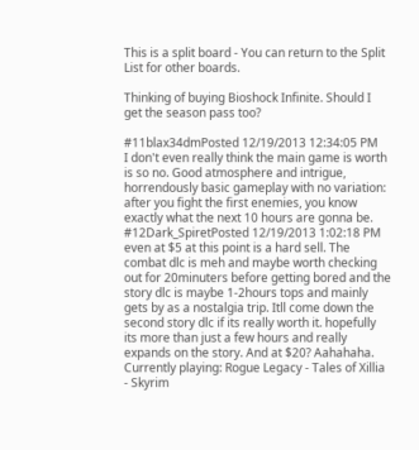This is a split board - You can return to the Split List for other boards.

Thinking of buying Bioshock Infinite. Should I get the season pass too?

#11blax34dmPosted 12/19/2013 12:34:05 PM
I don't even really think the main game is worth is so no. Good atmosphere and intrigue, horrendously basic gameplay with no variation: after you fight the first enemies, you know exactly what the next 10 hours are gonna be.
#12Dark_SpiretPosted 12/19/2013 1:02:18 PM
even at $5 at this point is a hard sell. The combat dlc is meh and maybe worth checking out for 20minuters before getting bored and the story dlc is maybe 1-2hours tops and mainly gets by as a nostalgia trip. Itll come down the second story dlc if its really worth it. hopefully its more than just a few hours and really expands on the story. And at $20? Aahahaha.
Currently playing: Rogue Legacy - Tales of Xillia - Skyrim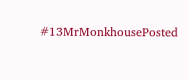#13MrMonkhousePosted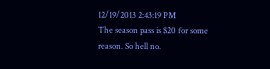12/19/2013 2:43:19 PM
The season pass is $20 for some reason. So hell no.